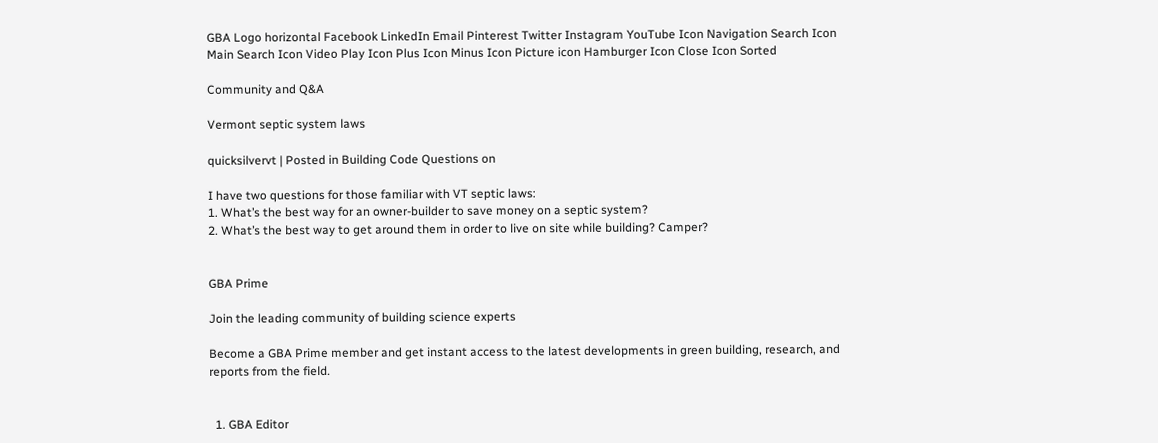GBA Logo horizontal Facebook LinkedIn Email Pinterest Twitter Instagram YouTube Icon Navigation Search Icon Main Search Icon Video Play Icon Plus Icon Minus Icon Picture icon Hamburger Icon Close Icon Sorted

Community and Q&A

Vermont septic system laws

quicksilvervt | Posted in Building Code Questions on

I have two questions for those familiar with VT septic laws:
1. What’s the best way for an owner-builder to save money on a septic system?
2. What’s the best way to get around them in order to live on site while building? Camper?


GBA Prime

Join the leading community of building science experts

Become a GBA Prime member and get instant access to the latest developments in green building, research, and reports from the field.


  1. GBA Editor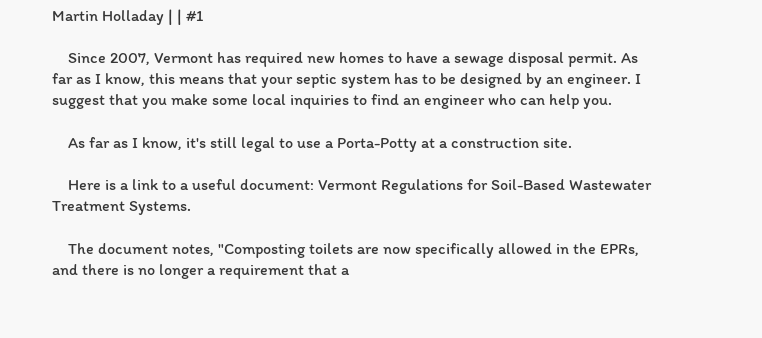Martin Holladay | | #1

    Since 2007, Vermont has required new homes to have a sewage disposal permit. As far as I know, this means that your septic system has to be designed by an engineer. I suggest that you make some local inquiries to find an engineer who can help you.

    As far as I know, it's still legal to use a Porta-Potty at a construction site.

    Here is a link to a useful document: Vermont Regulations for Soil-Based Wastewater Treatment Systems.

    The document notes, "Composting toilets are now specifically allowed in the EPRs, and there is no longer a requirement that a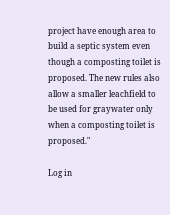project have enough area to build a septic system even though a composting toilet is proposed. The new rules also allow a smaller leachfield to be used for graywater only when a composting toilet is proposed."

Log in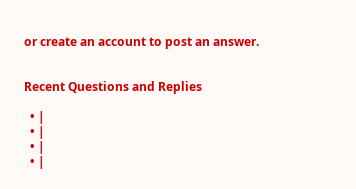or create an account to post an answer.


Recent Questions and Replies

  • |
  • |
  • |
  • |